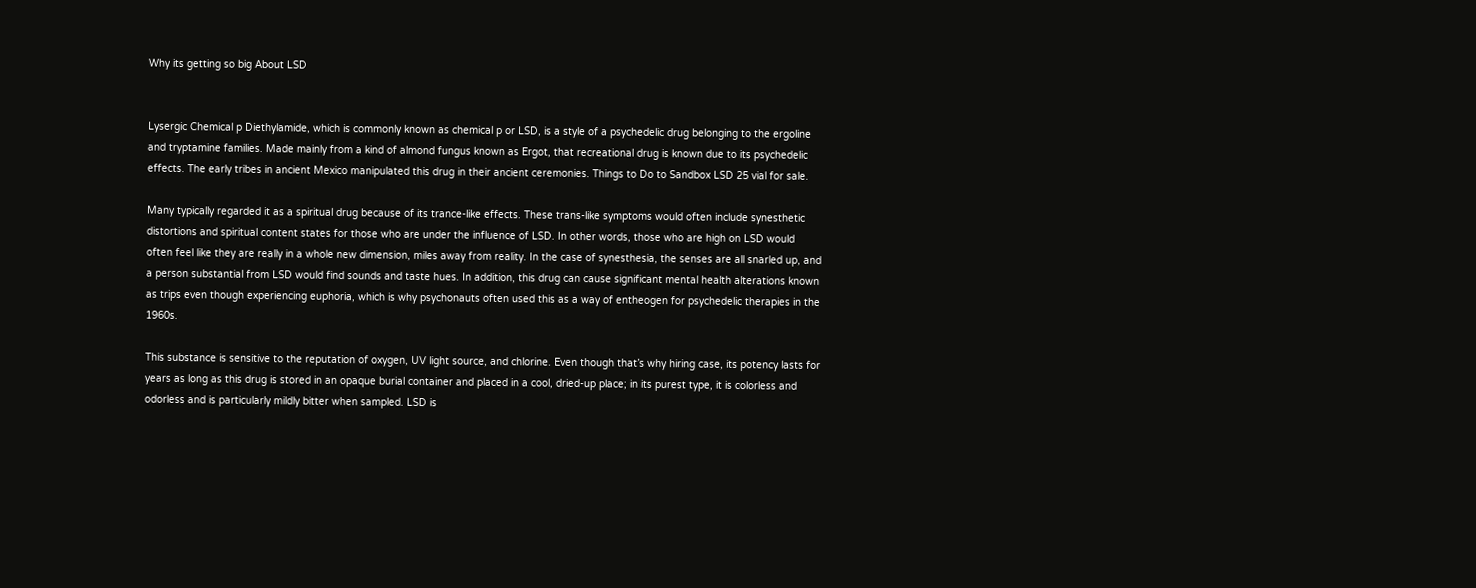Why its getting so big About LSD


Lysergic Chemical p Diethylamide, which is commonly known as chemical p or LSD, is a style of a psychedelic drug belonging to the ergoline and tryptamine families. Made mainly from a kind of almond fungus known as Ergot, that recreational drug is known due to its psychedelic effects. The early tribes in ancient Mexico manipulated this drug in their ancient ceremonies. Things to Do to Sandbox LSD 25 vial for sale.

Many typically regarded it as a spiritual drug because of its trance-like effects. These trans-like symptoms would often include synesthetic distortions and spiritual content states for those who are under the influence of LSD. In other words, those who are high on LSD would often feel like they are really in a whole new dimension, miles away from reality. In the case of synesthesia, the senses are all snarled up, and a person substantial from LSD would find sounds and taste hues. In addition, this drug can cause significant mental health alterations known as trips even though experiencing euphoria, which is why psychonauts often used this as a way of entheogen for psychedelic therapies in the 1960s.

This substance is sensitive to the reputation of oxygen, UV light source, and chlorine. Even though that’s why hiring case, its potency lasts for years as long as this drug is stored in an opaque burial container and placed in a cool, dried-up place; in its purest type, it is colorless and odorless and is particularly mildly bitter when sampled. LSD is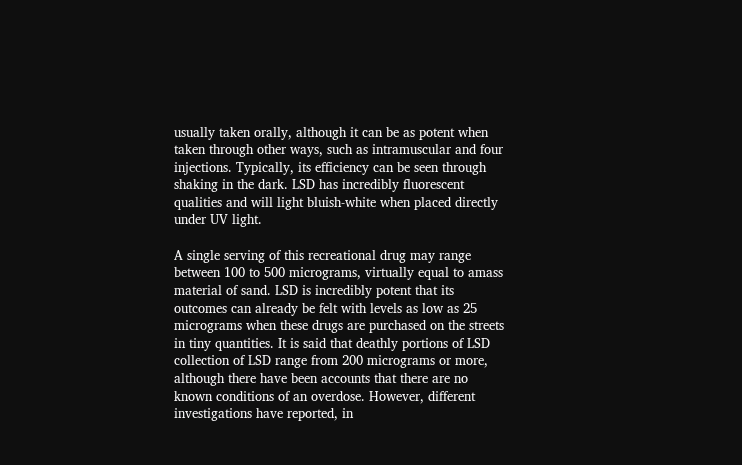usually taken orally, although it can be as potent when taken through other ways, such as intramuscular and four injections. Typically, its efficiency can be seen through shaking in the dark. LSD has incredibly fluorescent qualities and will light bluish-white when placed directly under UV light.

A single serving of this recreational drug may range between 100 to 500 micrograms, virtually equal to amass material of sand. LSD is incredibly potent that its outcomes can already be felt with levels as low as 25 micrograms when these drugs are purchased on the streets in tiny quantities. It is said that deathly portions of LSD collection of LSD range from 200 micrograms or more, although there have been accounts that there are no known conditions of an overdose. However, different investigations have reported, in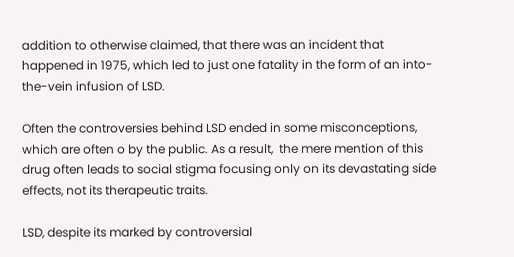addition to otherwise claimed, that there was an incident that happened in 1975, which led to just one fatality in the form of an into-the-vein infusion of LSD.

Often the controversies behind LSD ended in some misconceptions, which are often o by the public. As a result,  the mere mention of this drug often leads to social stigma focusing only on its devastating side effects, not its therapeutic traits.

LSD, despite its marked by controversial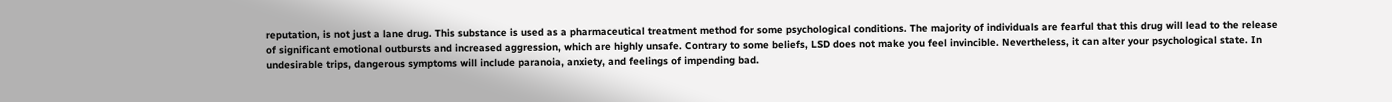reputation, is not just a lane drug. This substance is used as a pharmaceutical treatment method for some psychological conditions. The majority of individuals are fearful that this drug will lead to the release of significant emotional outbursts and increased aggression, which are highly unsafe. Contrary to some beliefs, LSD does not make you feel invincible. Nevertheless, it can alter your psychological state. In undesirable trips, dangerous symptoms will include paranoia, anxiety, and feelings of impending bad.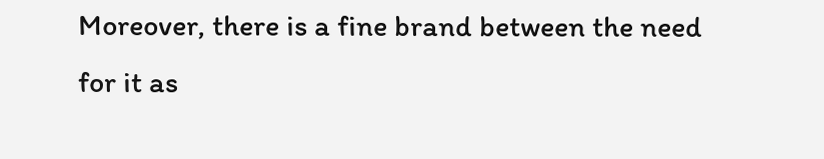Moreover, there is a fine brand between the need for it as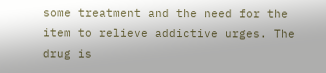some treatment and the need for the item to relieve addictive urges. The drug is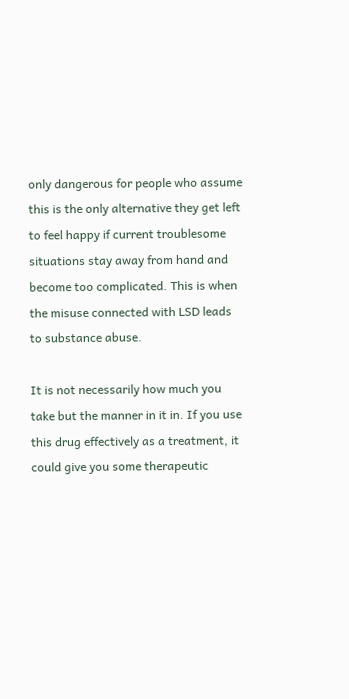only dangerous for people who assume this is the only alternative they get left to feel happy if current troublesome situations stay away from hand and become too complicated. This is when the misuse connected with LSD leads to substance abuse.

It is not necessarily how much you take but the manner in it in. If you use this drug effectively as a treatment, it could give you some therapeutic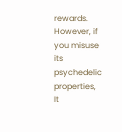rewards. However, if you misuse its psychedelic properties, It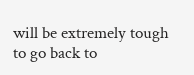will be extremely tough to go back to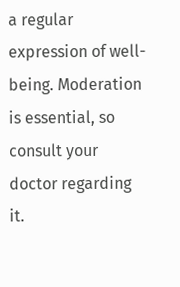a regular expression of well-being. Moderation is essential, so consult your doctor regarding it.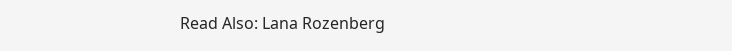Read Also: Lana Rozenberg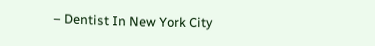– Dentist In New York City